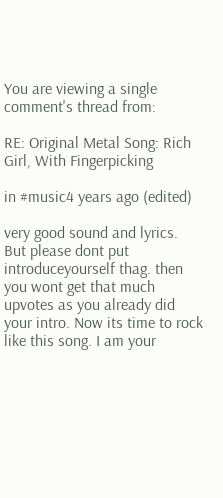You are viewing a single comment's thread from:

RE: Original Metal Song: Rich Girl, With Fingerpicking

in #music4 years ago (edited)

very good sound and lyrics. But please dont put introduceyourself thag. then you wont get that much upvotes as you already did your intro. Now its time to rock like this song. I am your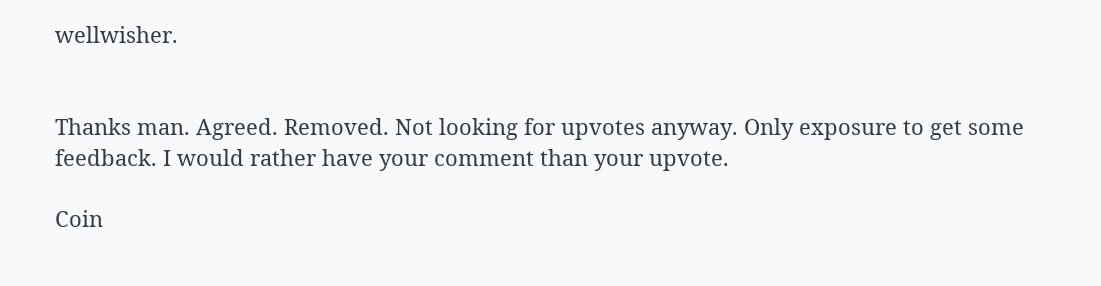wellwisher.


Thanks man. Agreed. Removed. Not looking for upvotes anyway. Only exposure to get some feedback. I would rather have your comment than your upvote.

Coin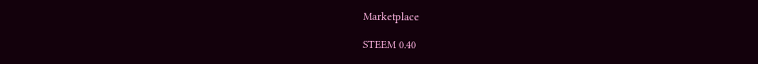Marketplace

STEEM 0.40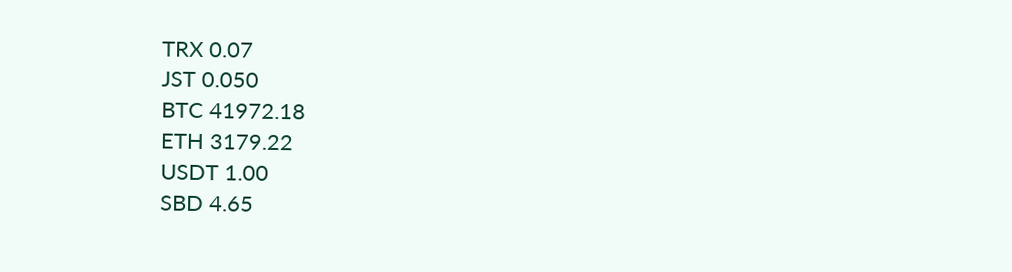TRX 0.07
JST 0.050
BTC 41972.18
ETH 3179.22
USDT 1.00
SBD 4.65